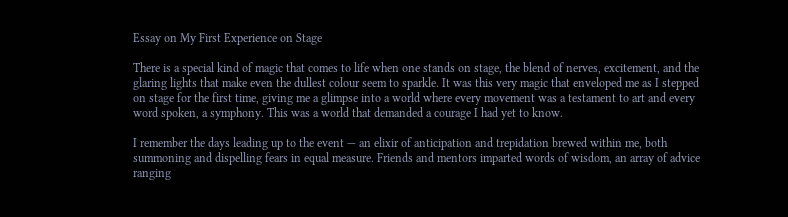Essay on My First Experience on Stage

There is a special kind of magic that comes to life when one stands on stage, the blend of nerves, excitement, and the glaring lights that make even the dullest colour seem to sparkle. It was this very magic that enveloped me as I stepped on stage for the first time, giving me a glimpse into a world where every movement was a testament to art and every word spoken, a symphony. This was a world that demanded a courage I had yet to know.

I remember the days leading up to the event — an elixir of anticipation and trepidation brewed within me, both summoning and dispelling fears in equal measure. Friends and mentors imparted words of wisdom, an array of advice ranging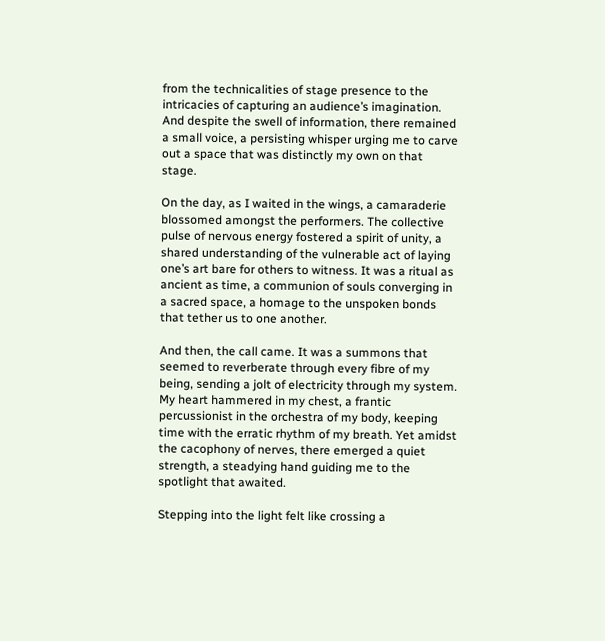from the technicalities of stage presence to the intricacies of capturing an audience’s imagination. And despite the swell of information, there remained a small voice, a persisting whisper urging me to carve out a space that was distinctly my own on that stage.

On the day, as I waited in the wings, a camaraderie blossomed amongst the performers. The collective pulse of nervous energy fostered a spirit of unity, a shared understanding of the vulnerable act of laying one’s art bare for others to witness. It was a ritual as ancient as time, a communion of souls converging in a sacred space, a homage to the unspoken bonds that tether us to one another.

And then, the call came. It was a summons that seemed to reverberate through every fibre of my being, sending a jolt of electricity through my system. My heart hammered in my chest, a frantic percussionist in the orchestra of my body, keeping time with the erratic rhythm of my breath. Yet amidst the cacophony of nerves, there emerged a quiet strength, a steadying hand guiding me to the spotlight that awaited.

Stepping into the light felt like crossing a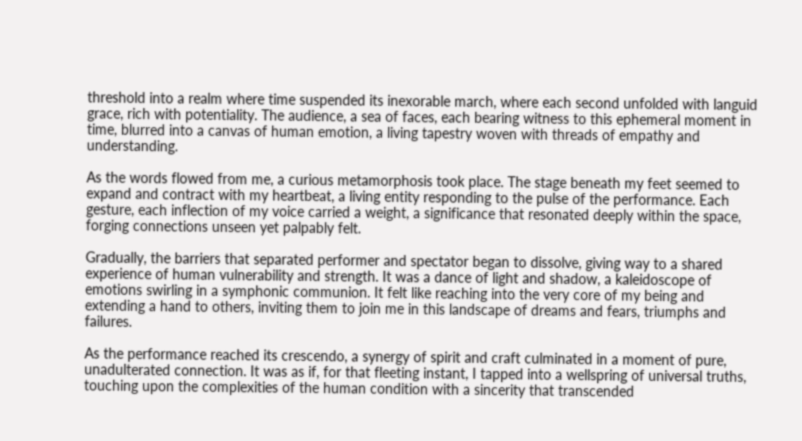threshold into a realm where time suspended its inexorable march, where each second unfolded with languid grace, rich with potentiality. The audience, a sea of faces, each bearing witness to this ephemeral moment in time, blurred into a canvas of human emotion, a living tapestry woven with threads of empathy and understanding.

As the words flowed from me, a curious metamorphosis took place. The stage beneath my feet seemed to expand and contract with my heartbeat, a living entity responding to the pulse of the performance. Each gesture, each inflection of my voice carried a weight, a significance that resonated deeply within the space, forging connections unseen yet palpably felt.

Gradually, the barriers that separated performer and spectator began to dissolve, giving way to a shared experience of human vulnerability and strength. It was a dance of light and shadow, a kaleidoscope of emotions swirling in a symphonic communion. It felt like reaching into the very core of my being and extending a hand to others, inviting them to join me in this landscape of dreams and fears, triumphs and failures.

As the performance reached its crescendo, a synergy of spirit and craft culminated in a moment of pure, unadulterated connection. It was as if, for that fleeting instant, I tapped into a wellspring of universal truths, touching upon the complexities of the human condition with a sincerity that transcended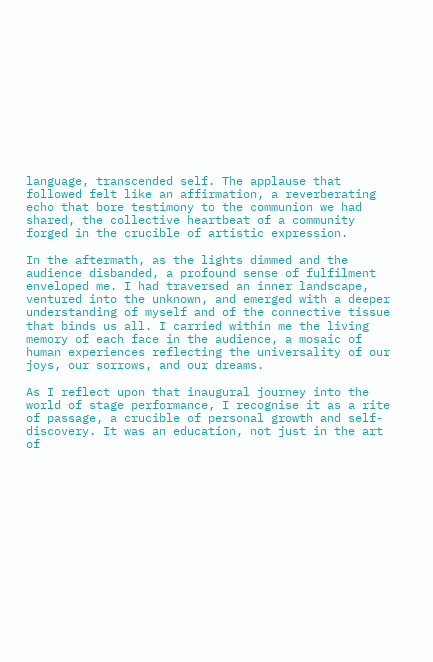language, transcended self. The applause that followed felt like an affirmation, a reverberating echo that bore testimony to the communion we had shared, the collective heartbeat of a community forged in the crucible of artistic expression.

In the aftermath, as the lights dimmed and the audience disbanded, a profound sense of fulfilment enveloped me. I had traversed an inner landscape, ventured into the unknown, and emerged with a deeper understanding of myself and of the connective tissue that binds us all. I carried within me the living memory of each face in the audience, a mosaic of human experiences reflecting the universality of our joys, our sorrows, and our dreams.

As I reflect upon that inaugural journey into the world of stage performance, I recognise it as a rite of passage, a crucible of personal growth and self-discovery. It was an education, not just in the art of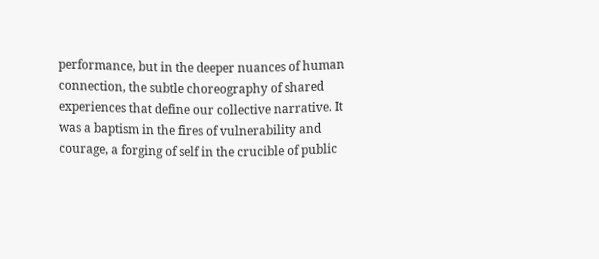performance, but in the deeper nuances of human connection, the subtle choreography of shared experiences that define our collective narrative. It was a baptism in the fires of vulnerability and courage, a forging of self in the crucible of public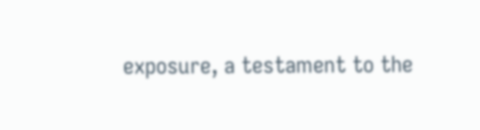exposure, a testament to the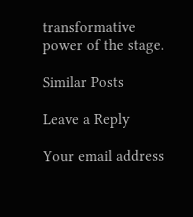transformative power of the stage.

Similar Posts

Leave a Reply

Your email address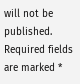will not be published. Required fields are marked *